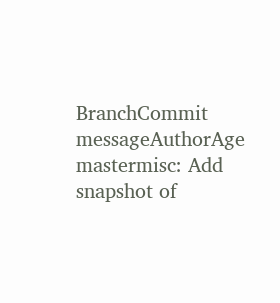BranchCommit messageAuthorAge
mastermisc: Add snapshot of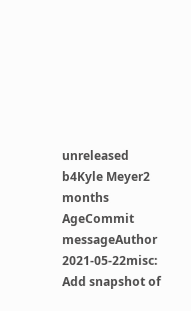unreleased b4Kyle Meyer2 months
AgeCommit messageAuthor
2021-05-22misc: Add snapshot of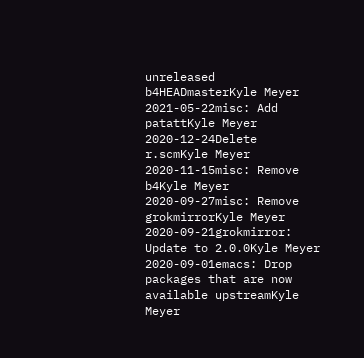unreleased b4HEADmasterKyle Meyer
2021-05-22misc: Add patattKyle Meyer
2020-12-24Delete r.scmKyle Meyer
2020-11-15misc: Remove b4Kyle Meyer
2020-09-27misc: Remove grokmirrorKyle Meyer
2020-09-21grokmirror: Update to 2.0.0Kyle Meyer
2020-09-01emacs: Drop packages that are now available upstreamKyle Meyer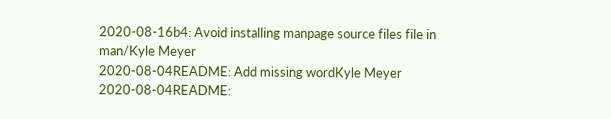2020-08-16b4: Avoid installing manpage source files file in man/Kyle Meyer
2020-08-04README: Add missing wordKyle Meyer
2020-08-04README: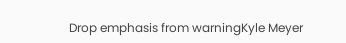Drop emphasis from warningKyle Meyer